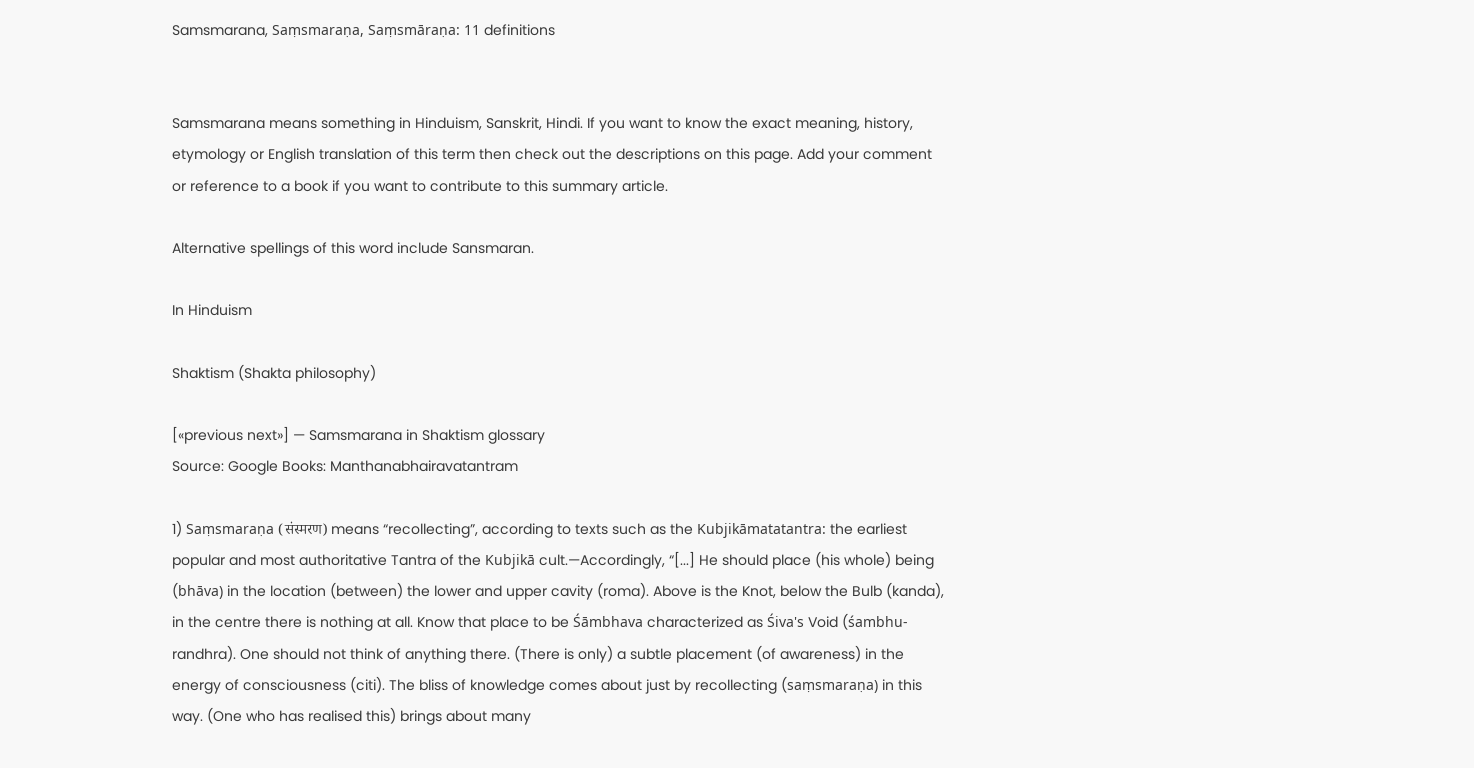Samsmarana, Saṃsmaraṇa, Saṃsmāraṇa: 11 definitions


Samsmarana means something in Hinduism, Sanskrit, Hindi. If you want to know the exact meaning, history, etymology or English translation of this term then check out the descriptions on this page. Add your comment or reference to a book if you want to contribute to this summary article.

Alternative spellings of this word include Sansmaran.

In Hinduism

Shaktism (Shakta philosophy)

[«previous next»] — Samsmarana in Shaktism glossary
Source: Google Books: Manthanabhairavatantram

1) Saṃsmaraṇa (संस्मरण) means “recollecting”, according to texts such as the Kubjikāmatatantra: the earliest popular and most authoritative Tantra of the Kubjikā cult.—Accordingly, “[...] He should place (his whole) being (bhāva) in the location (between) the lower and upper cavity (roma). Above is the Knot, below the Bulb (kanda), in the centre there is nothing at all. Know that place to be Śāmbhava characterized as Śiva's Void (śambhu-randhra). One should not think of anything there. (There is only) a subtle placement (of awareness) in the energy of consciousness (citi). The bliss of knowledge comes about just by recollecting (saṃsmaraṇa) in this way. (One who has realised this) brings about many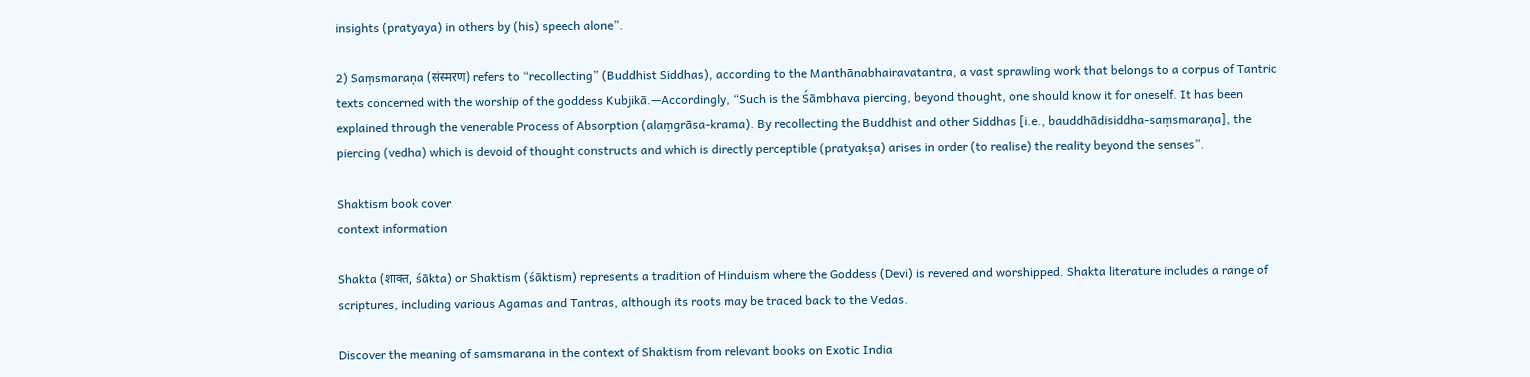insights (pratyaya) in others by (his) speech alone”.

2) Saṃsmaraṇa (संस्मरण) refers to “recollecting” (Buddhist Siddhas), according to the Manthānabhairavatantra, a vast sprawling work that belongs to a corpus of Tantric texts concerned with the worship of the goddess Kubjikā.—Accordingly, “Such is the Śāmbhava piercing, beyond thought, one should know it for oneself. It has been explained through the venerable Process of Absorption (alaṃgrāsa-krama). By recollecting the Buddhist and other Siddhas [i.e., bauddhādisiddha-saṃsmaraṇa], the piercing (vedha) which is devoid of thought constructs and which is directly perceptible (pratyakṣa) arises in order (to realise) the reality beyond the senses”.

Shaktism book cover
context information

Shakta (शाक्त, śākta) or Shaktism (śāktism) represents a tradition of Hinduism where the Goddess (Devi) is revered and worshipped. Shakta literature includes a range of scriptures, including various Agamas and Tantras, although its roots may be traced back to the Vedas.

Discover the meaning of samsmarana in the context of Shaktism from relevant books on Exotic India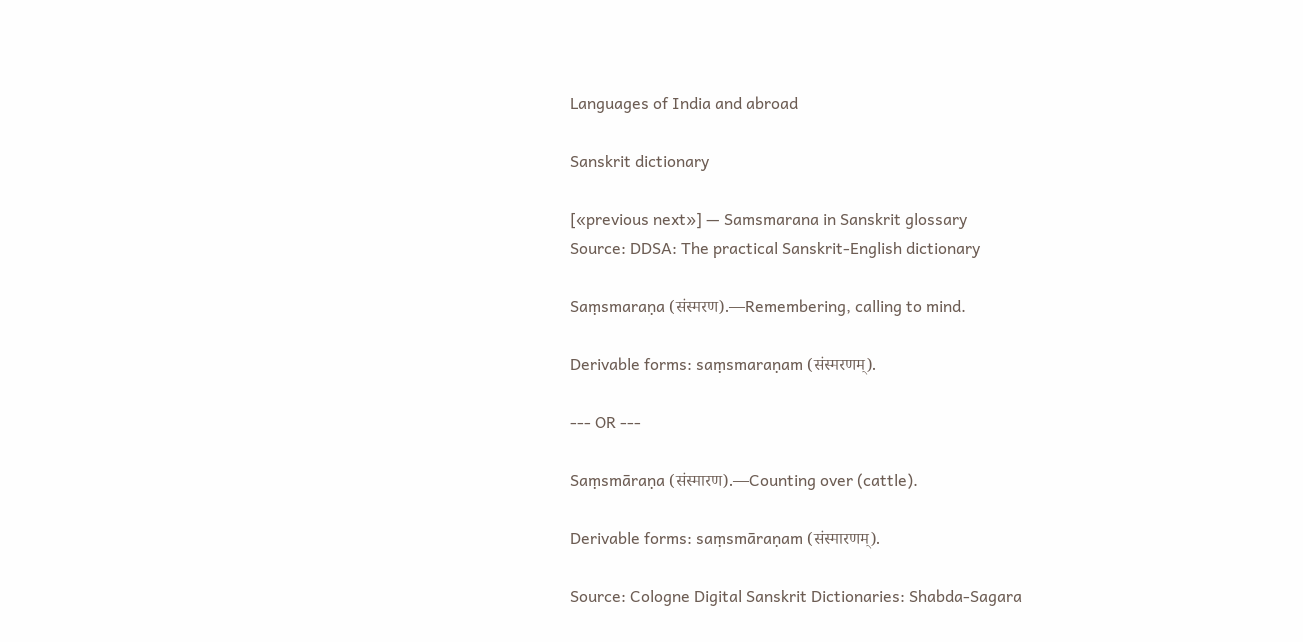Languages of India and abroad

Sanskrit dictionary

[«previous next»] — Samsmarana in Sanskrit glossary
Source: DDSA: The practical Sanskrit-English dictionary

Saṃsmaraṇa (संस्मरण).—Remembering, calling to mind.

Derivable forms: saṃsmaraṇam (संस्मरणम्).

--- OR ---

Saṃsmāraṇa (संस्मारण).—Counting over (cattle).

Derivable forms: saṃsmāraṇam (संस्मारणम्).

Source: Cologne Digital Sanskrit Dictionaries: Shabda-Sagara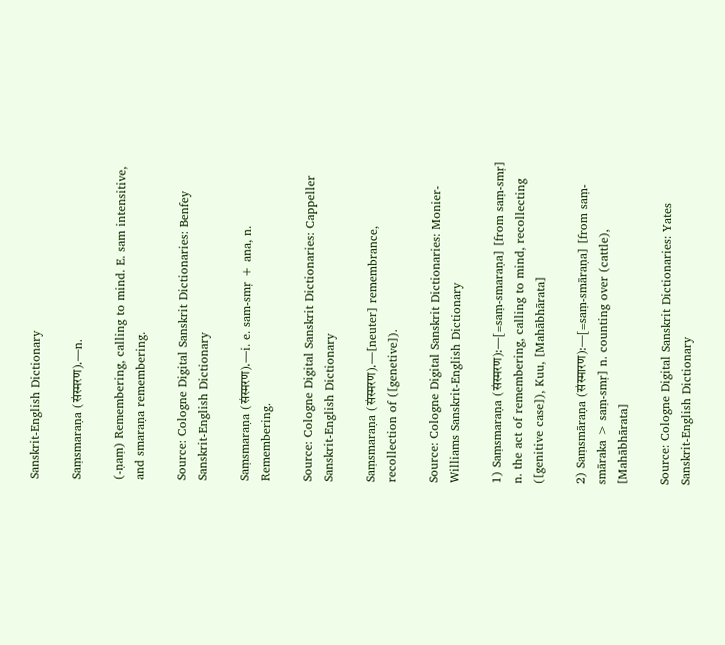Sanskrit-English Dictionary

Saṃsmaraṇa (संस्मरण).—n.

(-ṇaṃ) Remembering, calling to mind. E. sam intensitive, and smaraṇa remembering.

Source: Cologne Digital Sanskrit Dictionaries: Benfey Sanskrit-English Dictionary

Saṃsmaraṇa (संस्मरण).—i. e. sam-smṛ + ana, n. Remembering.

Source: Cologne Digital Sanskrit Dictionaries: Cappeller Sanskrit-English Dictionary

Saṃsmaraṇa (संस्मरण).—[neuter] remembrance, recollection of ([genetive]).

Source: Cologne Digital Sanskrit Dictionaries: Monier-Williams Sanskrit-English Dictionary

1) Saṃsmaraṇa (संस्मरण):—[=saṃ-smaraṇa] [from saṃ-smṛ] n. the act of remembering, calling to mind, recollecting ([genitive case]), Kuu, [Mahābhārata]

2) Saṃsmāraṇa (संस्मारण):—[=saṃ-smāraṇa] [from saṃ-smāraka > saṃ-smṛ] n. counting over (cattle), [Mahābhārata]

Source: Cologne Digital Sanskrit Dictionaries: Yates Sanskrit-English Dictionary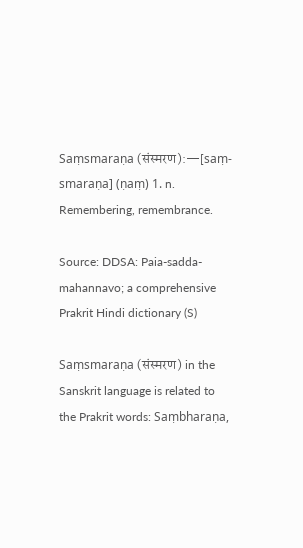Saṃsmaraṇa (संस्मरण):—[saṃ-smaraṇa] (ṇaṃ) 1. n. Remembering, remembrance.

Source: DDSA: Paia-sadda-mahannavo; a comprehensive Prakrit Hindi dictionary (S)

Saṃsmaraṇa (संस्मरण) in the Sanskrit language is related to the Prakrit words: Saṃbharaṇa,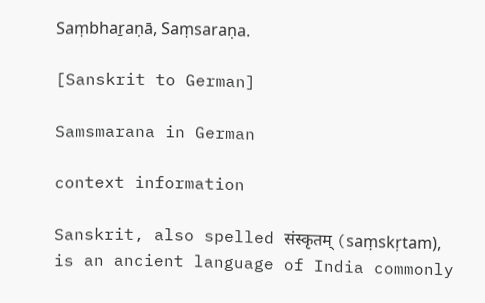Saṃbhaṟaṇā, Saṃsaraṇa.

[Sanskrit to German]

Samsmarana in German

context information

Sanskrit, also spelled संस्कृतम् (saṃskṛtam), is an ancient language of India commonly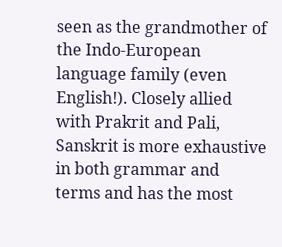seen as the grandmother of the Indo-European language family (even English!). Closely allied with Prakrit and Pali, Sanskrit is more exhaustive in both grammar and terms and has the most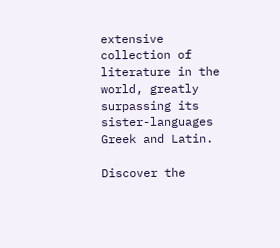extensive collection of literature in the world, greatly surpassing its sister-languages Greek and Latin.

Discover the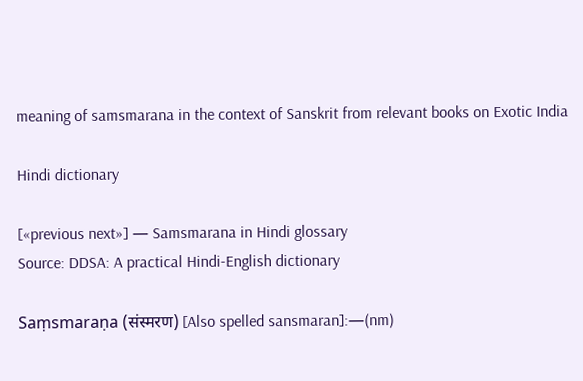meaning of samsmarana in the context of Sanskrit from relevant books on Exotic India

Hindi dictionary

[«previous next»] — Samsmarana in Hindi glossary
Source: DDSA: A practical Hindi-English dictionary

Saṃsmaraṇa (संस्मरण) [Also spelled sansmaran]:—(nm)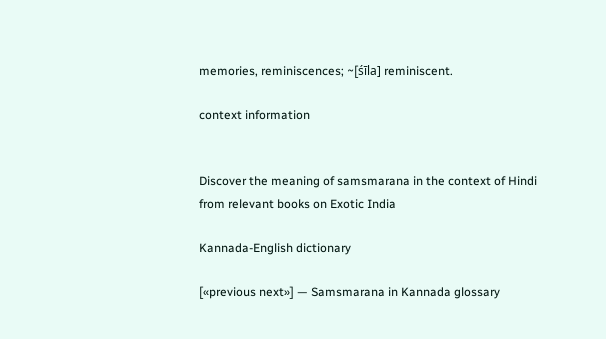memories, reminiscences; ~[śīla] reminiscent.

context information


Discover the meaning of samsmarana in the context of Hindi from relevant books on Exotic India

Kannada-English dictionary

[«previous next»] — Samsmarana in Kannada glossary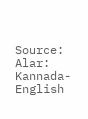Source: Alar: Kannada-English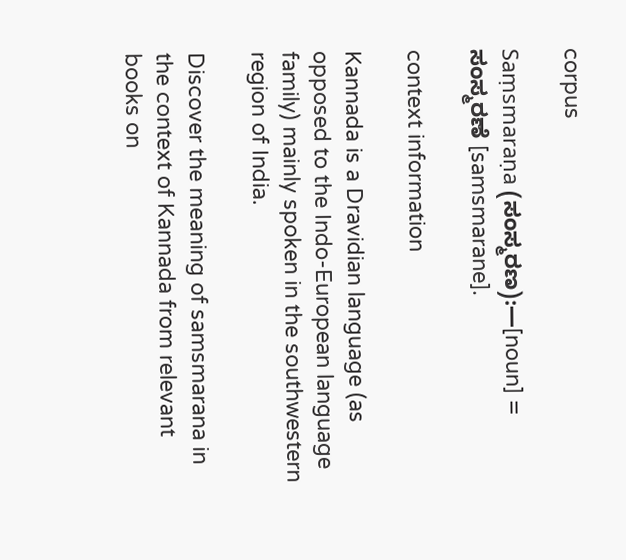corpus

Saṃsmaraṇa (ಸಂಸ್ಮರಣ):—[noun] = ಸಂಸ್ಮರಣೆ [samsmarane].

context information

Kannada is a Dravidian language (as opposed to the Indo-European language family) mainly spoken in the southwestern region of India.

Discover the meaning of samsmarana in the context of Kannada from relevant books on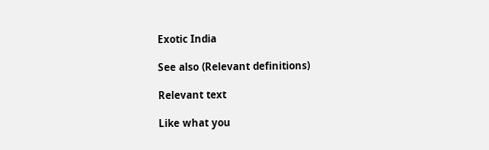Exotic India

See also (Relevant definitions)

Relevant text

Like what you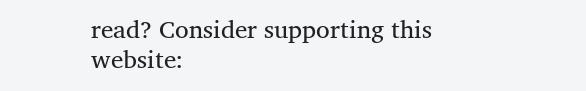read? Consider supporting this website: